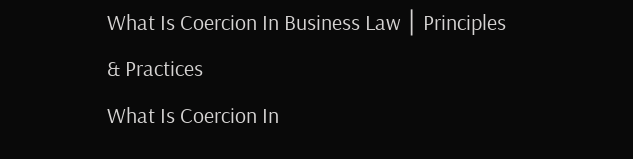What Is Coercion In Business Law │ Principles & Practices
What Is Coercion In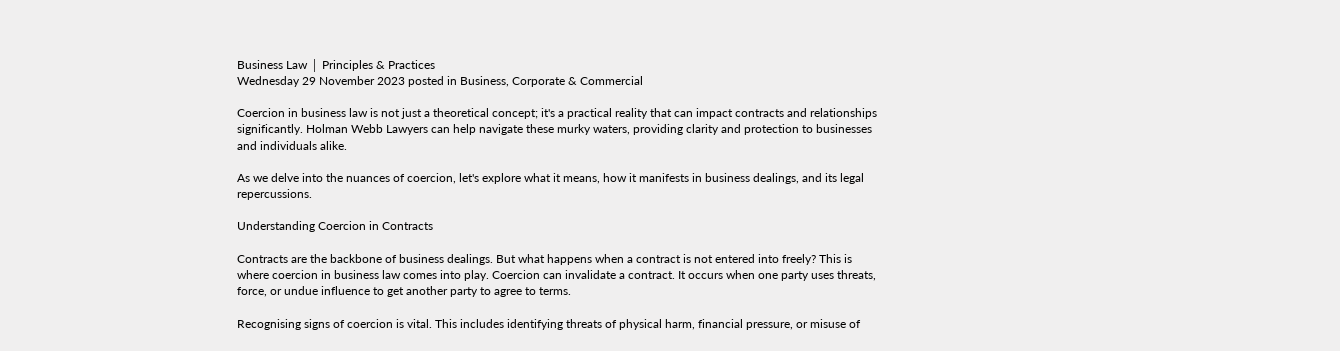Business Law │ Principles & Practices
Wednesday 29 November 2023 posted in Business, Corporate & Commercial

Coercion in business law is not just a theoretical concept; it's a practical reality that can impact contracts and relationships significantly. Holman Webb Lawyers can help navigate these murky waters, providing clarity and protection to businesses and individuals alike.

As we delve into the nuances of coercion, let's explore what it means, how it manifests in business dealings, and its legal repercussions.

Understanding Coercion in Contracts

Contracts are the backbone of business dealings. But what happens when a contract is not entered into freely? This is where coercion in business law comes into play. Coercion can invalidate a contract. It occurs when one party uses threats, force, or undue influence to get another party to agree to terms.

Recognising signs of coercion is vital. This includes identifying threats of physical harm, financial pressure, or misuse of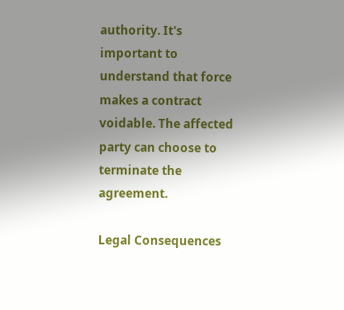authority. It's important to understand that force makes a contract voidable. The affected party can choose to terminate the agreement.

Legal Consequences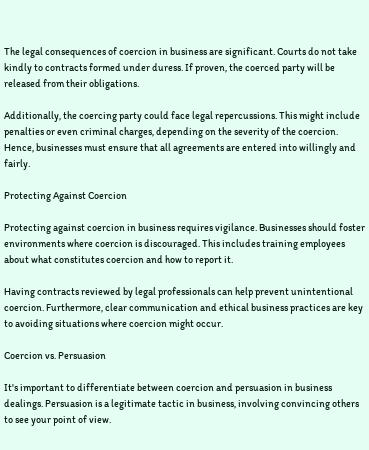The legal consequences of coercion in business are significant. Courts do not take kindly to contracts formed under duress. If proven, the coerced party will be released from their obligations.

Additionally, the coercing party could face legal repercussions. This might include penalties or even criminal charges, depending on the severity of the coercion. Hence, businesses must ensure that all agreements are entered into willingly and fairly.

Protecting Against Coercion

Protecting against coercion in business requires vigilance. Businesses should foster environments where coercion is discouraged. This includes training employees about what constitutes coercion and how to report it.

Having contracts reviewed by legal professionals can help prevent unintentional coercion. Furthermore, clear communication and ethical business practices are key to avoiding situations where coercion might occur.

Coercion vs. Persuasion

It's important to differentiate between coercion and persuasion in business dealings. Persuasion is a legitimate tactic in business, involving convincing others to see your point of view.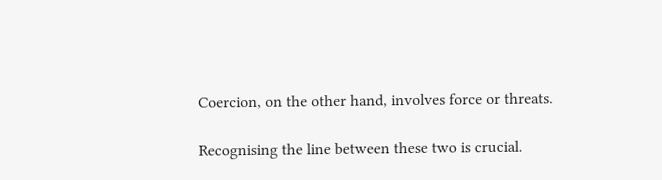Coercion, on the other hand, involves force or threats.

Recognising the line between these two is crucial.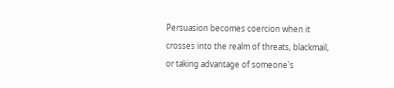Persuasion becomes coercion when it crosses into the realm of threats, blackmail, or taking advantage of someone's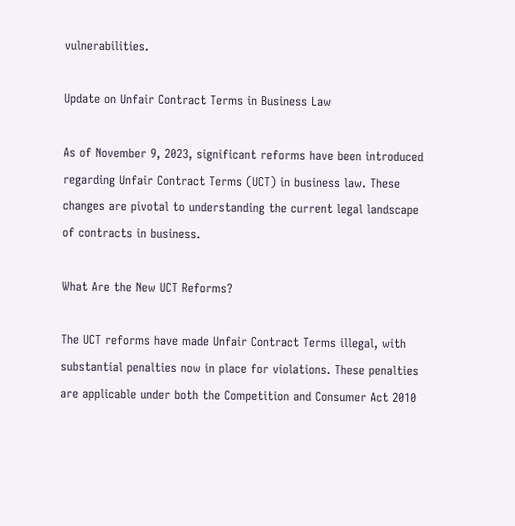vulnerabilities.

Update on Unfair Contract Terms in Business Law

As of November 9, 2023, significant reforms have been introduced regarding Unfair Contract Terms (UCT) in business law. These changes are pivotal to understanding the current legal landscape of contracts in business.

What Are the New UCT Reforms?

The UCT reforms have made Unfair Contract Terms illegal, with substantial penalties now in place for violations. These penalties are applicable under both the Competition and Consumer Act 2010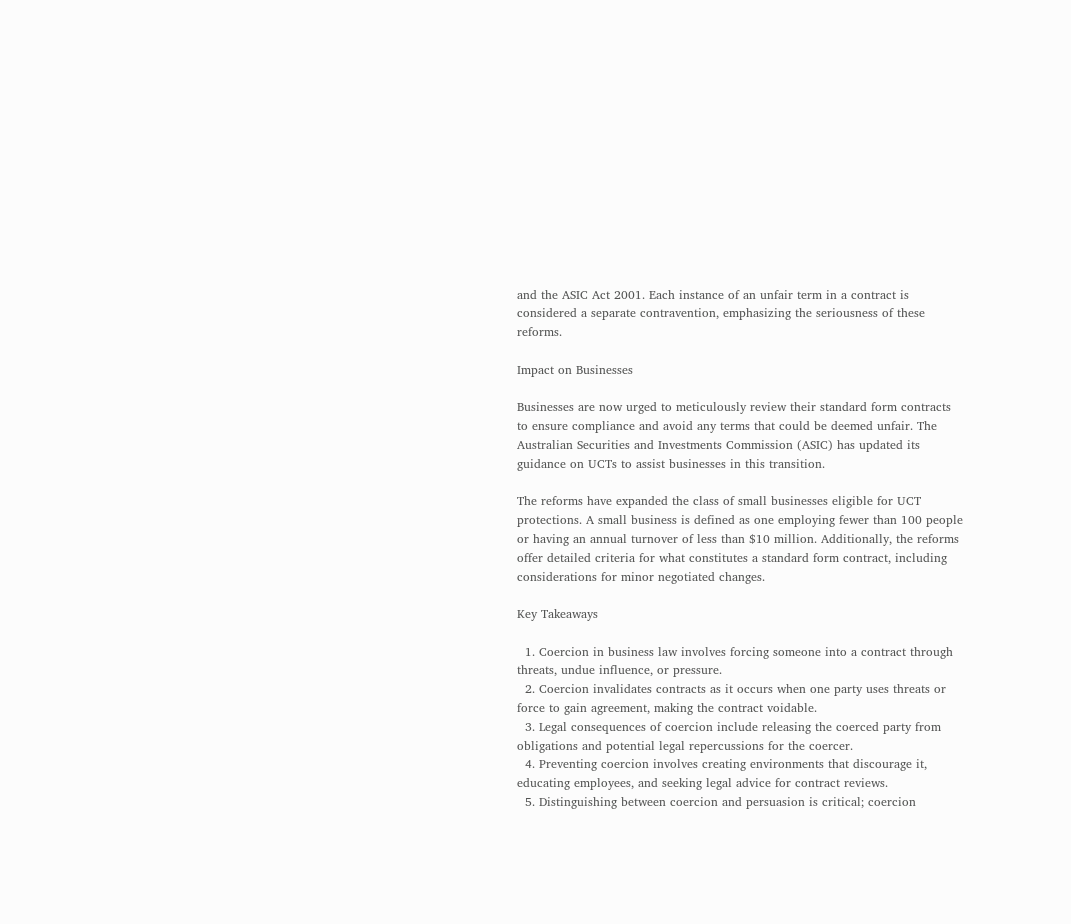and the ASIC Act 2001. Each instance of an unfair term in a contract is considered a separate contravention, emphasizing the seriousness of these reforms.

Impact on Businesses

Businesses are now urged to meticulously review their standard form contracts to ensure compliance and avoid any terms that could be deemed unfair. The Australian Securities and Investments Commission (ASIC) has updated its guidance on UCTs to assist businesses in this transition.

The reforms have expanded the class of small businesses eligible for UCT protections. A small business is defined as one employing fewer than 100 people or having an annual turnover of less than $10 million. Additionally, the reforms offer detailed criteria for what constitutes a standard form contract, including considerations for minor negotiated changes.

Key Takeaways

  1. Coercion in business law involves forcing someone into a contract through threats, undue influence, or pressure.
  2. Coercion invalidates contracts as it occurs when one party uses threats or force to gain agreement, making the contract voidable.
  3. Legal consequences of coercion include releasing the coerced party from obligations and potential legal repercussions for the coercer.
  4. Preventing coercion involves creating environments that discourage it, educating employees, and seeking legal advice for contract reviews.
  5. Distinguishing between coercion and persuasion is critical; coercion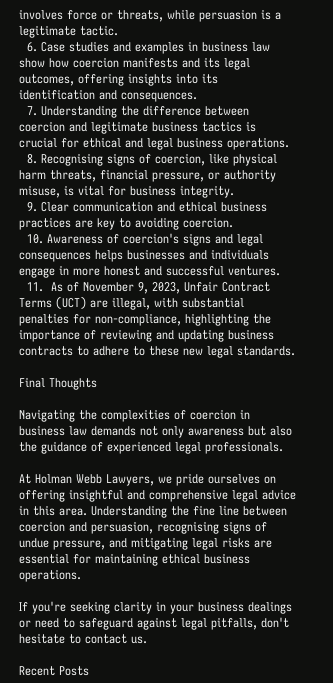involves force or threats, while persuasion is a legitimate tactic.
  6. Case studies and examples in business law show how coercion manifests and its legal outcomes, offering insights into its identification and consequences.
  7. Understanding the difference between coercion and legitimate business tactics is crucial for ethical and legal business operations.
  8. Recognising signs of coercion, like physical harm threats, financial pressure, or authority misuse, is vital for business integrity.
  9. Clear communication and ethical business practices are key to avoiding coercion.
  10. Awareness of coercion's signs and legal consequences helps businesses and individuals engage in more honest and successful ventures.
  11.  As of November 9, 2023, Unfair Contract Terms (UCT) are illegal, with substantial penalties for non-compliance, highlighting the importance of reviewing and updating business contracts to adhere to these new legal standards.

Final Thoughts

Navigating the complexities of coercion in business law demands not only awareness but also the guidance of experienced legal professionals.

At Holman Webb Lawyers, we pride ourselves on offering insightful and comprehensive legal advice in this area. Understanding the fine line between coercion and persuasion, recognising signs of undue pressure, and mitigating legal risks are essential for maintaining ethical business operations.

If you're seeking clarity in your business dealings or need to safeguard against legal pitfalls, don't hesitate to contact us.

Recent Posts